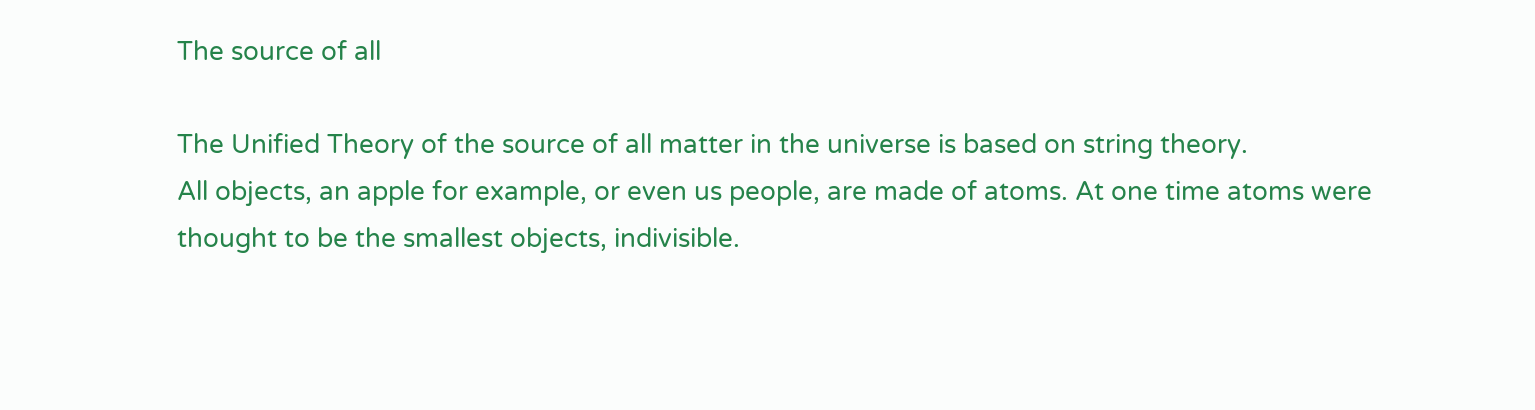The source of all

The Unified Theory of the source of all matter in the universe is based on string theory.
All objects, an apple for example, or even us people, are made of atoms. At one time atoms were thought to be the smallest objects, indivisible.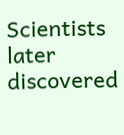Scientists later discovered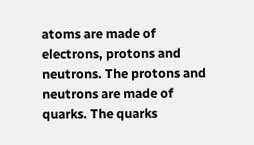atoms are made of electrons, protons and neutrons. The protons and neutrons are made of quarks. The quarks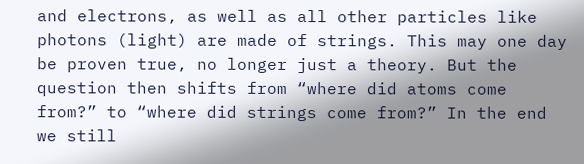and electrons, as well as all other particles like photons (light) are made of strings. This may one day be proven true, no longer just a theory. But the question then shifts from “where did atoms come from?” to “where did strings come from?” In the end we still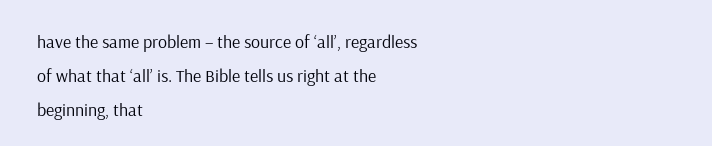have the same problem – the source of ‘all’, regardless of what that ‘all’ is. The Bible tells us right at the beginning, that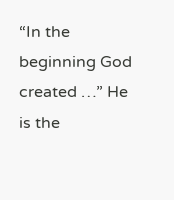“In the beginning God created …” He is the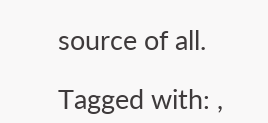source of all.

Tagged with: ,